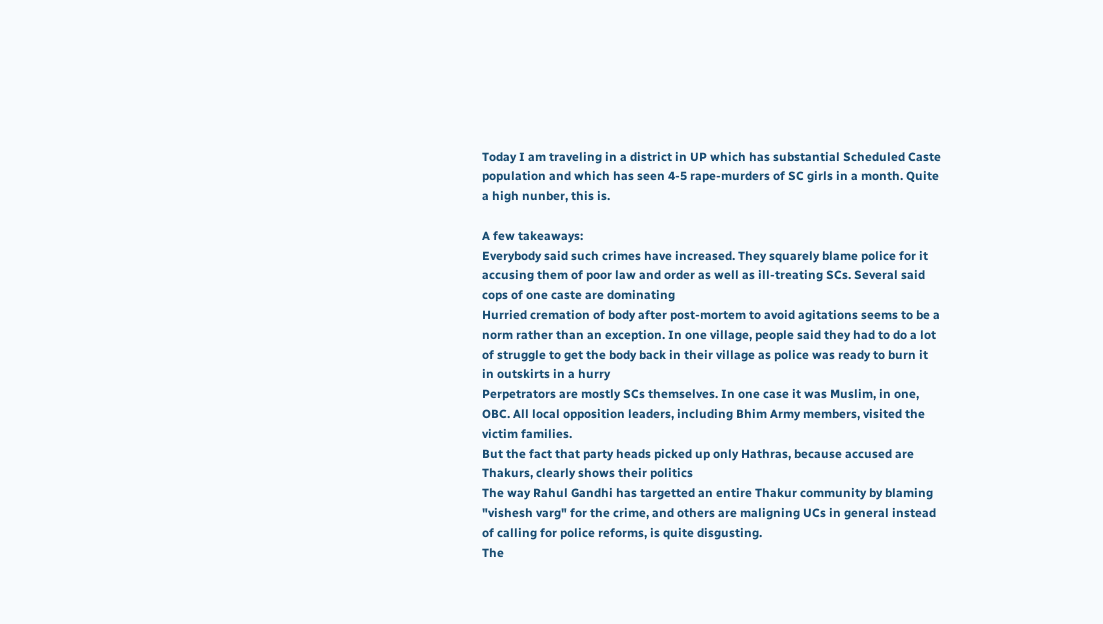Today I am traveling in a district in UP which has substantial Scheduled Caste population and which has seen 4-5 rape-murders of SC girls in a month. Quite a high nunber, this is.

A few takeaways:
Everybody said such crimes have increased. They squarely blame police for it accusing them of poor law and order as well as ill-treating SCs. Several said cops of one caste are dominating
Hurried cremation of body after post-mortem to avoid agitations seems to be a norm rather than an exception. In one village, people said they had to do a lot of struggle to get the body back in their village as police was ready to burn it in outskirts in a hurry
Perpetrators are mostly SCs themselves. In one case it was Muslim, in one, OBC. All local opposition leaders, including Bhim Army members, visited the victim families.
But the fact that party heads picked up only Hathras, because accused are Thakurs, clearly shows their politics
The way Rahul Gandhi has targetted an entire Thakur community by blaming "vishesh varg" for the crime, and others are maligning UCs in general instead of calling for police reforms, is quite disgusting.
The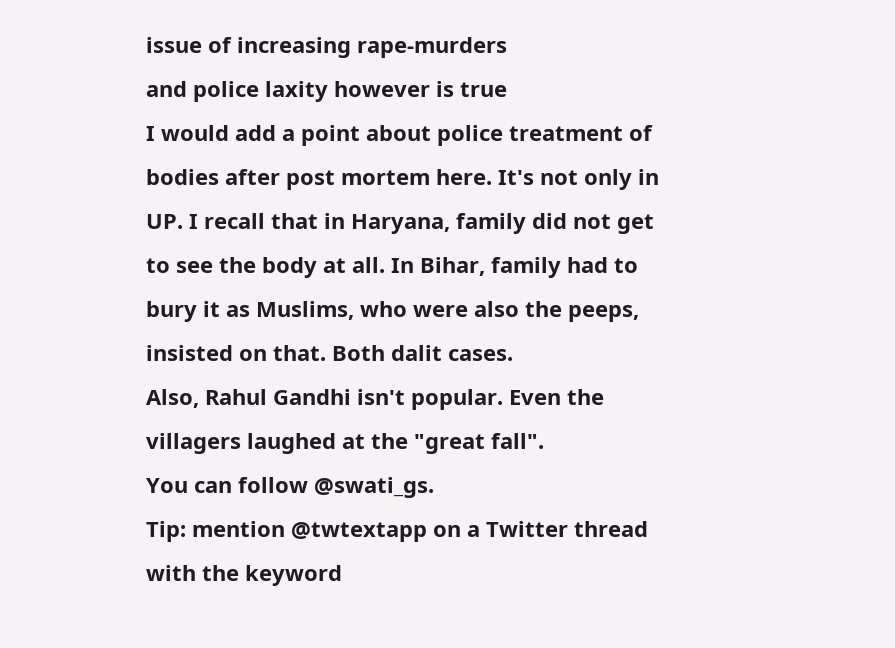issue of increasing rape-murders
and police laxity however is true
I would add a point about police treatment of bodies after post mortem here. It's not only in UP. I recall that in Haryana, family did not get to see the body at all. In Bihar, family had to bury it as Muslims, who were also the peeps, insisted on that. Both dalit cases.
Also, Rahul Gandhi isn't popular. Even the villagers laughed at the "great fall".
You can follow @swati_gs.
Tip: mention @twtextapp on a Twitter thread with the keyword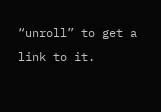“unroll” to get a link to it.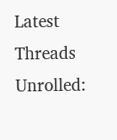Latest Threads Unrolled: